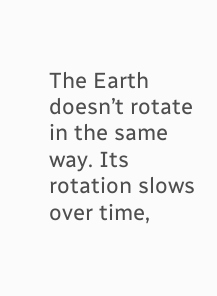The Earth doesn’t rotate in the same way. Its rotation slows over time,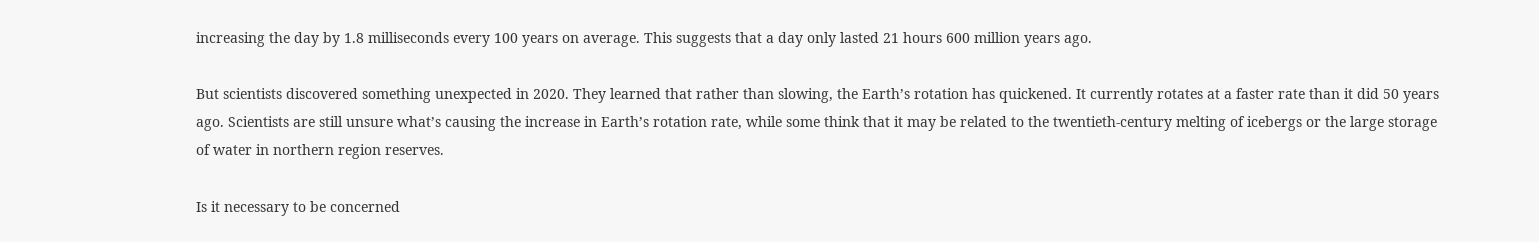increasing the day by 1.8 milliseconds every 100 years on average. This suggests that a day only lasted 21 hours 600 million years ago.

But scientists discovered something unexpected in 2020. They learned that rather than slowing, the Earth’s rotation has quickened. It currently rotates at a faster rate than it did 50 years ago. Scientists are still unsure what’s causing the increase in Earth’s rotation rate, while some think that it may be related to the twentieth-century melting of icebergs or the large storage of water in northern region reserves.

Is it necessary to be concerned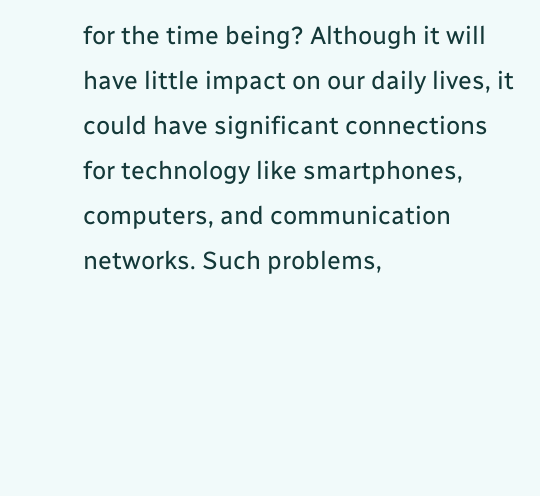for the time being? Although it will have little impact on our daily lives, it could have significant connections for technology like smartphones, computers, and communication networks. Such problems,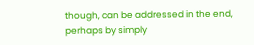though, can be addressed in the end, perhaps by simply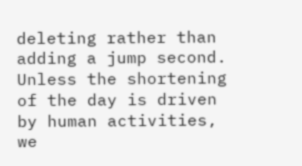deleting rather than adding a jump second. Unless the shortening of the day is driven by human activities, we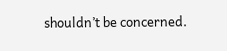shouldn’t be concerned.